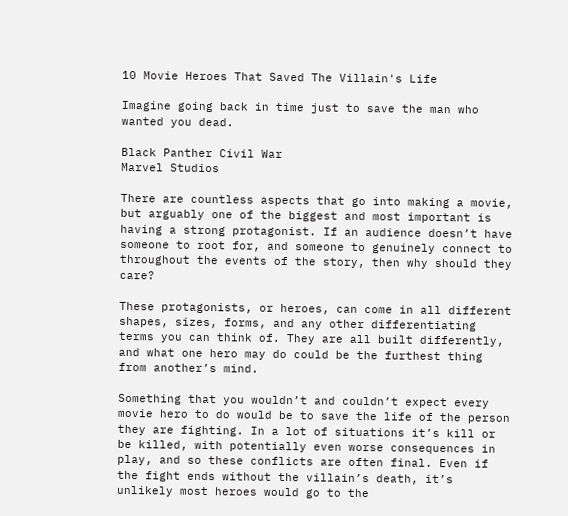10 Movie Heroes That Saved The Villain's Life

Imagine going back in time just to save the man who wanted you dead.

Black Panther Civil War
Marvel Studios

There are countless aspects that go into making a movie, but arguably one of the biggest and most important is having a strong protagonist. If an audience doesn’t have someone to root for, and someone to genuinely connect to throughout the events of the story, then why should they care?

These protagonists, or heroes, can come in all different shapes, sizes, forms, and any other differentiating terms you can think of. They are all built differently, and what one hero may do could be the furthest thing from another’s mind.

Something that you wouldn’t and couldn’t expect every movie hero to do would be to save the life of the person they are fighting. In a lot of situations it’s kill or be killed, with potentially even worse consequences in play, and so these conflicts are often final. Even if the fight ends without the villain’s death, it’s unlikely most heroes would go to the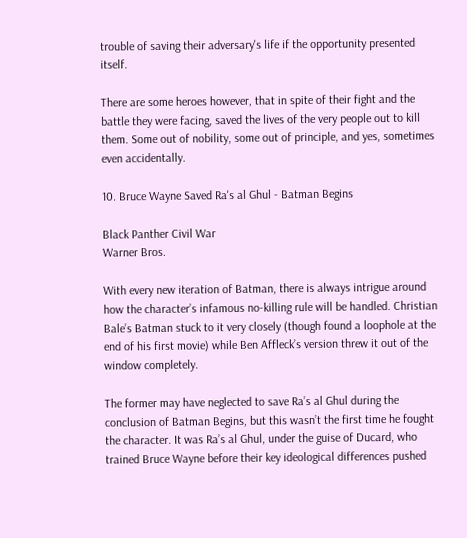trouble of saving their adversary's life if the opportunity presented itself.

There are some heroes however, that in spite of their fight and the battle they were facing, saved the lives of the very people out to kill them. Some out of nobility, some out of principle, and yes, sometimes even accidentally.

10. Bruce Wayne Saved Ra's al Ghul - Batman Begins

Black Panther Civil War
Warner Bros.

With every new iteration of Batman, there is always intrigue around how the character’s infamous no-killing rule will be handled. Christian Bale’s Batman stuck to it very closely (though found a loophole at the end of his first movie) while Ben Affleck’s version threw it out of the window completely.

The former may have neglected to save Ra’s al Ghul during the conclusion of Batman Begins, but this wasn’t the first time he fought the character. It was Ra’s al Ghul, under the guise of Ducard, who trained Bruce Wayne before their key ideological differences pushed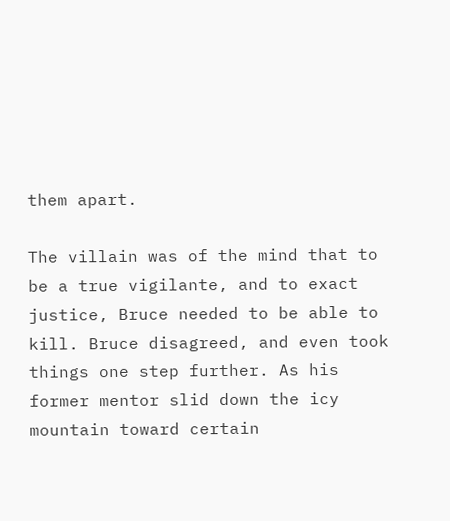them apart.

The villain was of the mind that to be a true vigilante, and to exact justice, Bruce needed to be able to kill. Bruce disagreed, and even took things one step further. As his former mentor slid down the icy mountain toward certain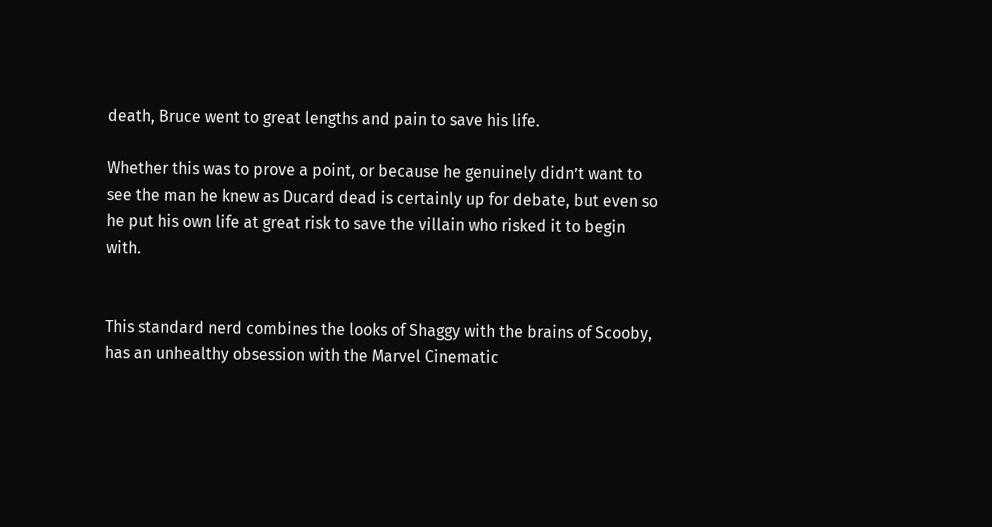death, Bruce went to great lengths and pain to save his life.

Whether this was to prove a point, or because he genuinely didn’t want to see the man he knew as Ducard dead is certainly up for debate, but even so he put his own life at great risk to save the villain who risked it to begin with.


This standard nerd combines the looks of Shaggy with the brains of Scooby, has an unhealthy obsession with the Marvel Cinematic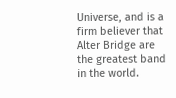Universe, and is a firm believer that Alter Bridge are the greatest band in the world.